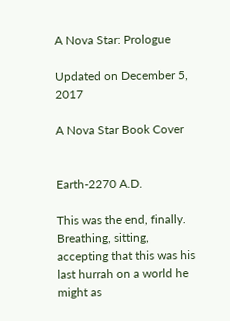A Nova Star: Prologue

Updated on December 5, 2017

A Nova Star Book Cover


Earth-2270 A.D.

This was the end, finally. Breathing, sitting, accepting that this was his last hurrah on a world he might as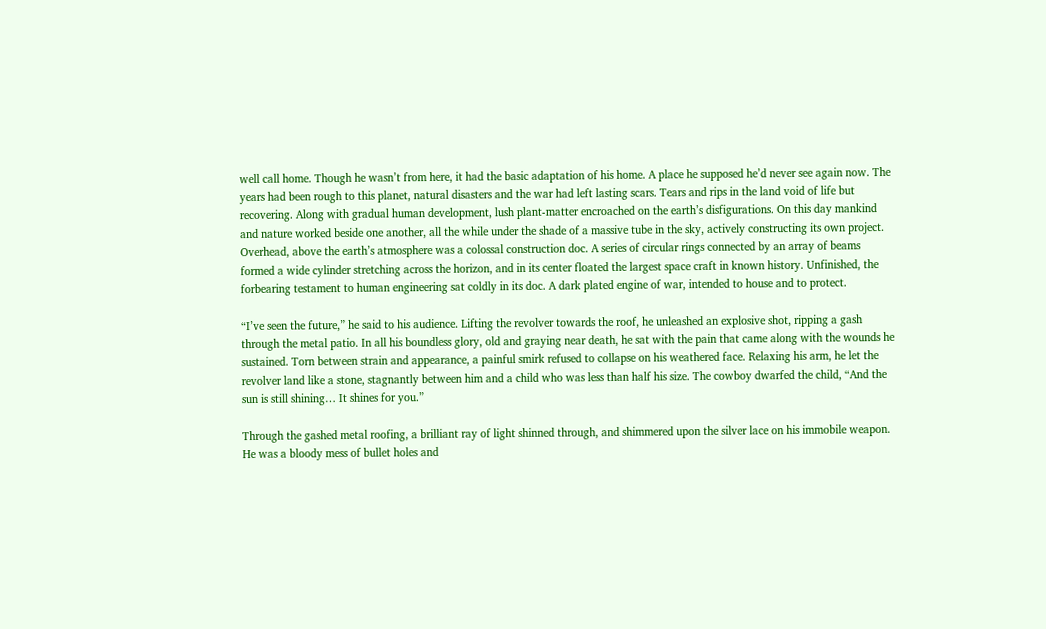well call home. Though he wasn’t from here, it had the basic adaptation of his home. A place he supposed he’d never see again now. The years had been rough to this planet, natural disasters and the war had left lasting scars. Tears and rips in the land void of life but recovering. Along with gradual human development, lush plant-matter encroached on the earth’s disfigurations. On this day mankind and nature worked beside one another, all the while under the shade of a massive tube in the sky, actively constructing its own project. Overhead, above the earth’s atmosphere was a colossal construction doc. A series of circular rings connected by an array of beams formed a wide cylinder stretching across the horizon, and in its center floated the largest space craft in known history. Unfinished, the forbearing testament to human engineering sat coldly in its doc. A dark plated engine of war, intended to house and to protect.

“I’ve seen the future,” he said to his audience. Lifting the revolver towards the roof, he unleashed an explosive shot, ripping a gash through the metal patio. In all his boundless glory, old and graying near death, he sat with the pain that came along with the wounds he sustained. Torn between strain and appearance, a painful smirk refused to collapse on his weathered face. Relaxing his arm, he let the revolver land like a stone, stagnantly between him and a child who was less than half his size. The cowboy dwarfed the child, “And the sun is still shining… It shines for you.”

Through the gashed metal roofing, a brilliant ray of light shinned through, and shimmered upon the silver lace on his immobile weapon. He was a bloody mess of bullet holes and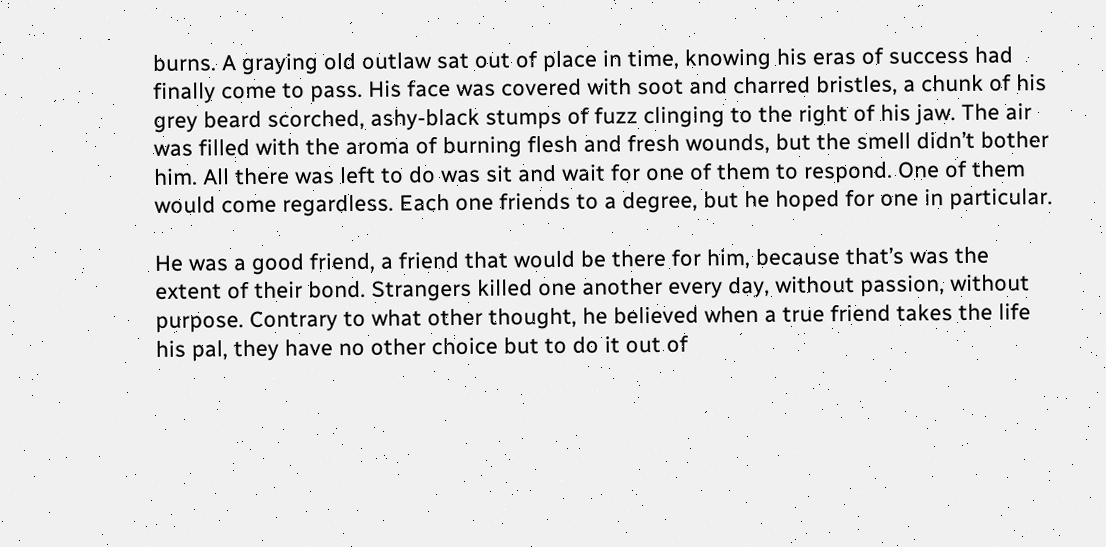burns. A graying old outlaw sat out of place in time, knowing his eras of success had finally come to pass. His face was covered with soot and charred bristles, a chunk of his grey beard scorched, ashy-black stumps of fuzz clinging to the right of his jaw. The air was filled with the aroma of burning flesh and fresh wounds, but the smell didn’t bother him. All there was left to do was sit and wait for one of them to respond. One of them would come regardless. Each one friends to a degree, but he hoped for one in particular.

He was a good friend, a friend that would be there for him, because that’s was the extent of their bond. Strangers killed one another every day, without passion, without purpose. Contrary to what other thought, he believed when a true friend takes the life his pal, they have no other choice but to do it out of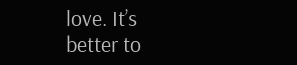love. It’s better to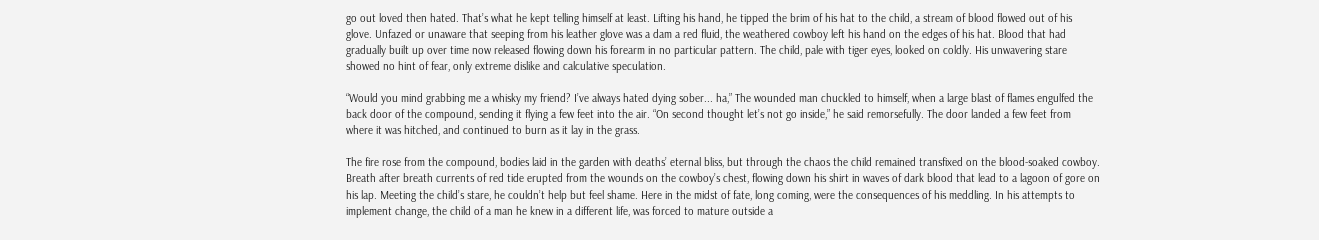go out loved then hated. That’s what he kept telling himself at least. Lifting his hand, he tipped the brim of his hat to the child, a stream of blood flowed out of his glove. Unfazed or unaware that seeping from his leather glove was a dam a red fluid, the weathered cowboy left his hand on the edges of his hat. Blood that had gradually built up over time now released flowing down his forearm in no particular pattern. The child, pale with tiger eyes, looked on coldly. His unwavering stare showed no hint of fear, only extreme dislike and calculative speculation.

“Would you mind grabbing me a whisky my friend? I’ve always hated dying sober... ha,” The wounded man chuckled to himself, when a large blast of flames engulfed the back door of the compound, sending it flying a few feet into the air. “On second thought let’s not go inside,” he said remorsefully. The door landed a few feet from where it was hitched, and continued to burn as it lay in the grass.

The fire rose from the compound, bodies laid in the garden with deaths’ eternal bliss, but through the chaos the child remained transfixed on the blood-soaked cowboy. Breath after breath currents of red tide erupted from the wounds on the cowboy’s chest, flowing down his shirt in waves of dark blood that lead to a lagoon of gore on his lap. Meeting the child’s stare, he couldn’t help but feel shame. Here in the midst of fate, long coming, were the consequences of his meddling. In his attempts to implement change, the child of a man he knew in a different life, was forced to mature outside a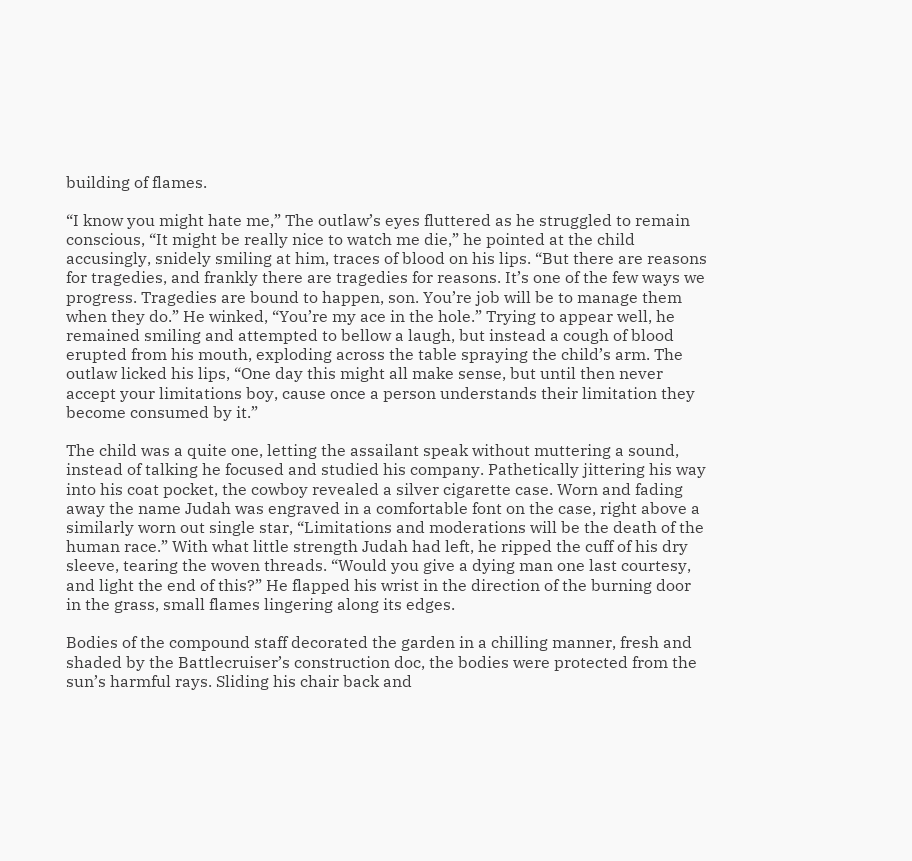building of flames.

“I know you might hate me,” The outlaw’s eyes fluttered as he struggled to remain conscious, “It might be really nice to watch me die,” he pointed at the child accusingly, snidely smiling at him, traces of blood on his lips. “But there are reasons for tragedies, and frankly there are tragedies for reasons. It’s one of the few ways we progress. Tragedies are bound to happen, son. You’re job will be to manage them when they do.” He winked, “You’re my ace in the hole.” Trying to appear well, he remained smiling and attempted to bellow a laugh, but instead a cough of blood erupted from his mouth, exploding across the table spraying the child’s arm. The outlaw licked his lips, “One day this might all make sense, but until then never accept your limitations boy, cause once a person understands their limitation they become consumed by it.”

The child was a quite one, letting the assailant speak without muttering a sound, instead of talking he focused and studied his company. Pathetically jittering his way into his coat pocket, the cowboy revealed a silver cigarette case. Worn and fading away the name Judah was engraved in a comfortable font on the case, right above a similarly worn out single star, “Limitations and moderations will be the death of the human race.” With what little strength Judah had left, he ripped the cuff of his dry sleeve, tearing the woven threads. “Would you give a dying man one last courtesy, and light the end of this?” He flapped his wrist in the direction of the burning door in the grass, small flames lingering along its edges.

Bodies of the compound staff decorated the garden in a chilling manner, fresh and shaded by the Battlecruiser’s construction doc, the bodies were protected from the sun’s harmful rays. Sliding his chair back and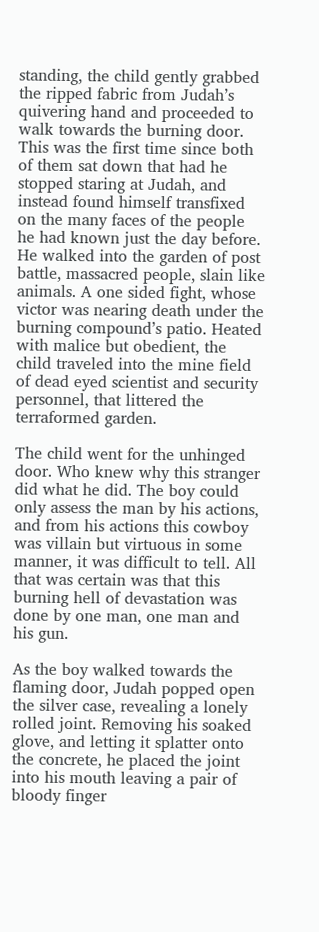standing, the child gently grabbed the ripped fabric from Judah’s quivering hand and proceeded to walk towards the burning door. This was the first time since both of them sat down that had he stopped staring at Judah, and instead found himself transfixed on the many faces of the people he had known just the day before. He walked into the garden of post battle, massacred people, slain like animals. A one sided fight, whose victor was nearing death under the burning compound’s patio. Heated with malice but obedient, the child traveled into the mine field of dead eyed scientist and security personnel, that littered the terraformed garden.

The child went for the unhinged door. Who knew why this stranger did what he did. The boy could only assess the man by his actions, and from his actions this cowboy was villain but virtuous in some manner, it was difficult to tell. All that was certain was that this burning hell of devastation was done by one man, one man and his gun.

As the boy walked towards the flaming door, Judah popped open the silver case, revealing a lonely rolled joint. Removing his soaked glove, and letting it splatter onto the concrete, he placed the joint into his mouth leaving a pair of bloody finger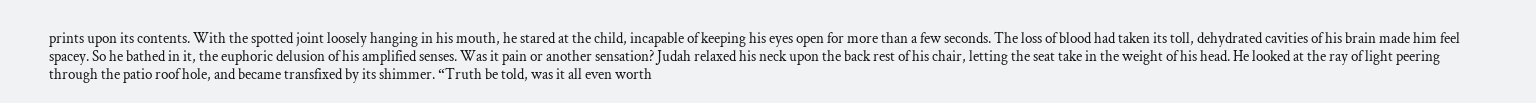prints upon its contents. With the spotted joint loosely hanging in his mouth, he stared at the child, incapable of keeping his eyes open for more than a few seconds. The loss of blood had taken its toll, dehydrated cavities of his brain made him feel spacey. So he bathed in it, the euphoric delusion of his amplified senses. Was it pain or another sensation? Judah relaxed his neck upon the back rest of his chair, letting the seat take in the weight of his head. He looked at the ray of light peering through the patio roof hole, and became transfixed by its shimmer. “Truth be told, was it all even worth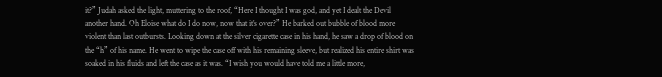it?” Judah asked the light, muttering to the roof, “Here I thought I was god, and yet I dealt the Devil another hand. Oh Eloise what do I do now, now that it’s over?” He barked out bubble of blood more violent than last outbursts. Looking down at the silver cigarette case in his hand, he saw a drop of blood on the “h” of his name. He went to wipe the case off with his remaining sleeve, but realized his entire shirt was soaked in his fluids and left the case as it was. “I wish you would have told me a little more,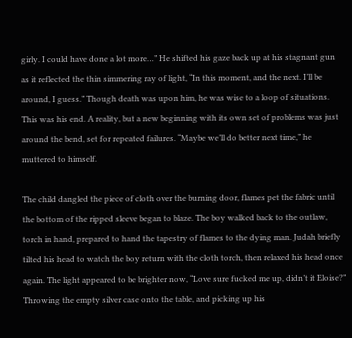girly. I could have done a lot more…” He shifted his gaze back up at his stagnant gun as it reflected the thin simmering ray of light, “In this moment, and the next. I’ll be around, I guess.” Though death was upon him, he was wise to a loop of situations. This was his end. A reality, but a new beginning with its own set of problems was just around the bend, set for repeated failures. “Maybe we’ll do better next time,” he muttered to himself.

The child dangled the piece of cloth over the burning door, flames pet the fabric until the bottom of the ripped sleeve began to blaze. The boy walked back to the outlaw, torch in hand, prepared to hand the tapestry of flames to the dying man. Judah briefly tilted his head to watch the boy return with the cloth torch, then relaxed his head once again. The light appeared to be brighter now, “Love sure fucked me up, didn’t it Eloise?” Throwing the empty silver case onto the table, and picking up his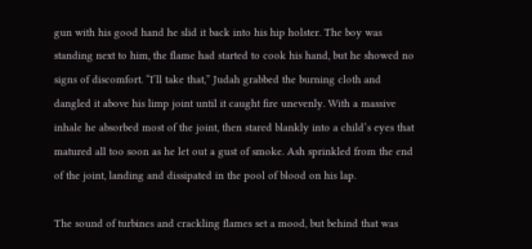gun with his good hand he slid it back into his hip holster. The boy was standing next to him, the flame had started to cook his hand, but he showed no signs of discomfort. “I’ll take that,” Judah grabbed the burning cloth and dangled it above his limp joint until it caught fire unevenly. With a massive inhale he absorbed most of the joint, then stared blankly into a child’s eyes that matured all too soon as he let out a gust of smoke. Ash sprinkled from the end of the joint, landing and dissipated in the pool of blood on his lap.

The sound of turbines and crackling flames set a mood, but behind that was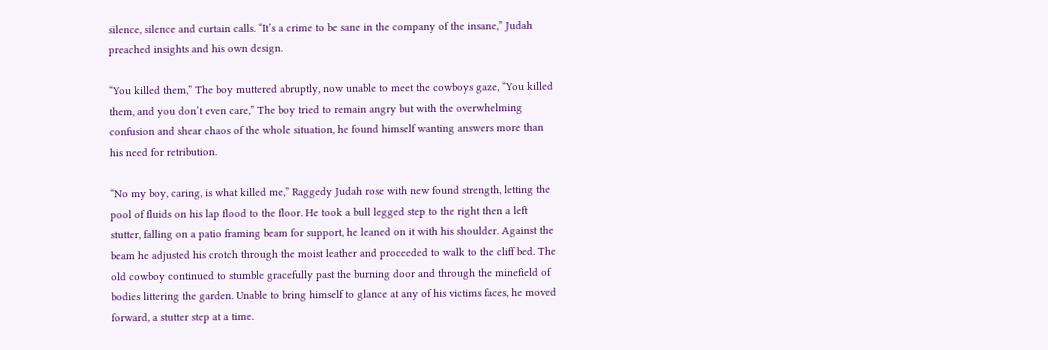silence, silence and curtain calls. “It’s a crime to be sane in the company of the insane,” Judah preached insights and his own design.

“You killed them,” The boy muttered abruptly, now unable to meet the cowboys gaze, “You killed them, and you don’t even care,” The boy tried to remain angry but with the overwhelming confusion and shear chaos of the whole situation, he found himself wanting answers more than his need for retribution.

“No my boy, caring, is what killed me,” Raggedy Judah rose with new found strength, letting the pool of fluids on his lap flood to the floor. He took a bull legged step to the right then a left stutter, falling on a patio framing beam for support, he leaned on it with his shoulder. Against the beam he adjusted his crotch through the moist leather and proceeded to walk to the cliff bed. The old cowboy continued to stumble gracefully past the burning door and through the minefield of bodies littering the garden. Unable to bring himself to glance at any of his victims faces, he moved forward, a stutter step at a time.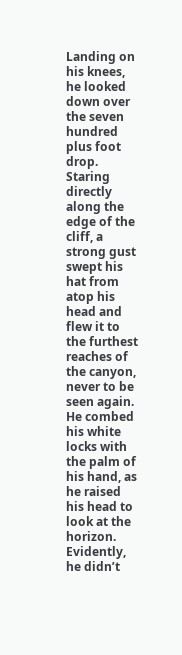Landing on his knees, he looked down over the seven hundred plus foot drop. Staring directly along the edge of the cliff, a strong gust swept his hat from atop his head and flew it to the furthest reaches of the canyon, never to be seen again. He combed his white locks with the palm of his hand, as he raised his head to look at the horizon. Evidently, he didn’t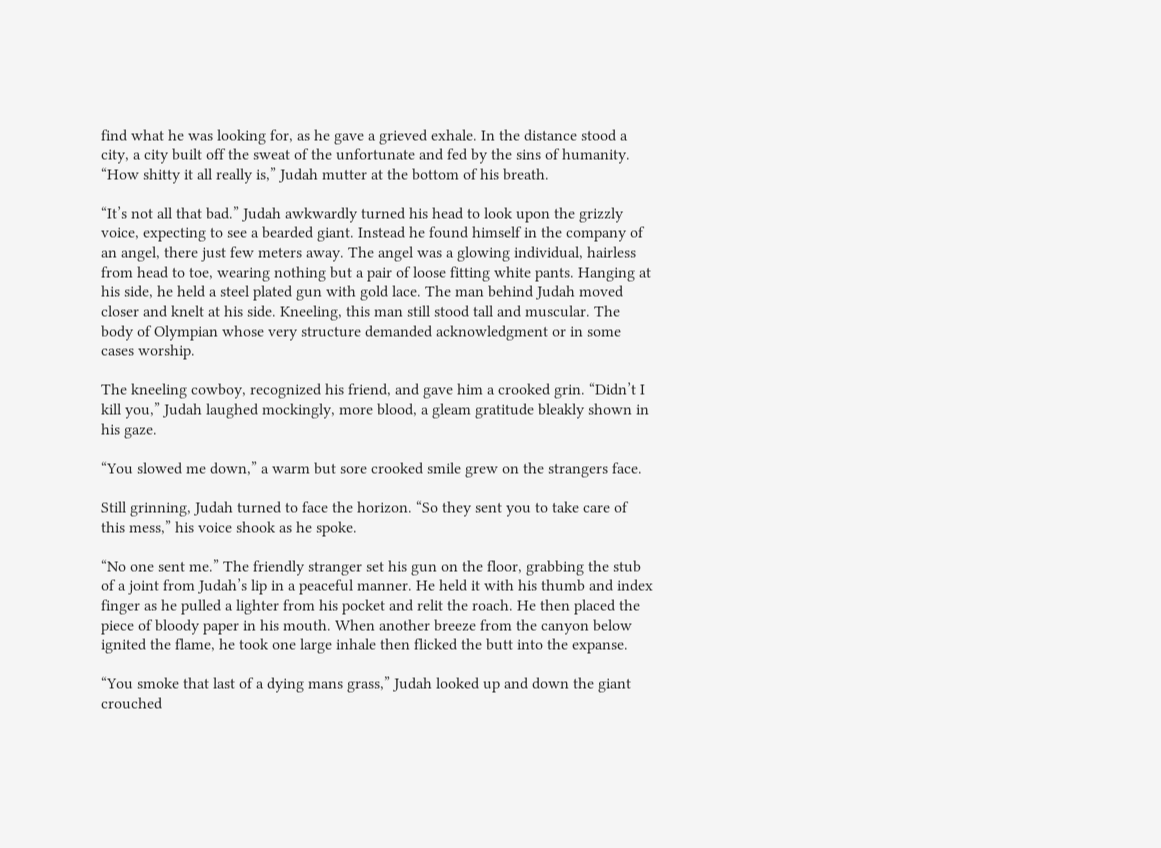find what he was looking for, as he gave a grieved exhale. In the distance stood a city, a city built off the sweat of the unfortunate and fed by the sins of humanity. “How shitty it all really is,” Judah mutter at the bottom of his breath.

“It’s not all that bad.” Judah awkwardly turned his head to look upon the grizzly voice, expecting to see a bearded giant. Instead he found himself in the company of an angel, there just few meters away. The angel was a glowing individual, hairless from head to toe, wearing nothing but a pair of loose fitting white pants. Hanging at his side, he held a steel plated gun with gold lace. The man behind Judah moved closer and knelt at his side. Kneeling, this man still stood tall and muscular. The body of Olympian whose very structure demanded acknowledgment or in some cases worship.

The kneeling cowboy, recognized his friend, and gave him a crooked grin. “Didn’t I kill you,” Judah laughed mockingly, more blood, a gleam gratitude bleakly shown in his gaze.

“You slowed me down,” a warm but sore crooked smile grew on the strangers face.

Still grinning, Judah turned to face the horizon. “So they sent you to take care of this mess,” his voice shook as he spoke.

“No one sent me.” The friendly stranger set his gun on the floor, grabbing the stub of a joint from Judah’s lip in a peaceful manner. He held it with his thumb and index finger as he pulled a lighter from his pocket and relit the roach. He then placed the piece of bloody paper in his mouth. When another breeze from the canyon below ignited the flame, he took one large inhale then flicked the butt into the expanse.

“You smoke that last of a dying mans grass,” Judah looked up and down the giant crouched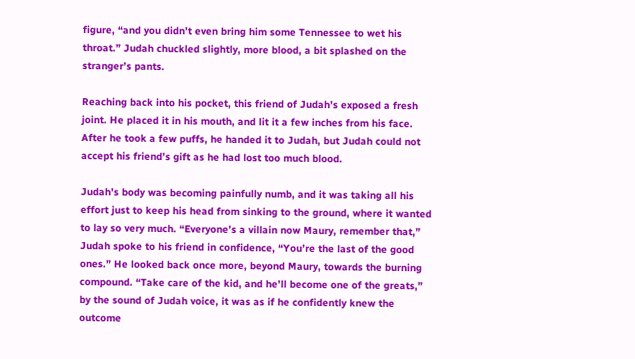figure, “and you didn’t even bring him some Tennessee to wet his throat.” Judah chuckled slightly, more blood, a bit splashed on the stranger’s pants.

Reaching back into his pocket, this friend of Judah’s exposed a fresh joint. He placed it in his mouth, and lit it a few inches from his face. After he took a few puffs, he handed it to Judah, but Judah could not accept his friend’s gift as he had lost too much blood.

Judah’s body was becoming painfully numb, and it was taking all his effort just to keep his head from sinking to the ground, where it wanted to lay so very much. “Everyone’s a villain now Maury, remember that,” Judah spoke to his friend in confidence, “You’re the last of the good ones.” He looked back once more, beyond Maury, towards the burning compound. “Take care of the kid, and he’ll become one of the greats,” by the sound of Judah voice, it was as if he confidently knew the outcome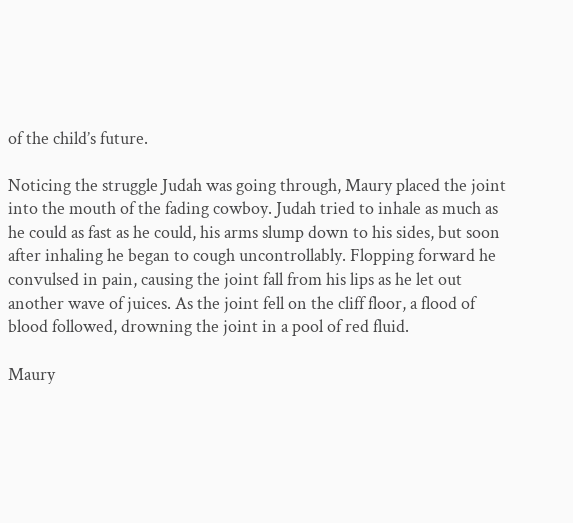of the child’s future.

Noticing the struggle Judah was going through, Maury placed the joint into the mouth of the fading cowboy. Judah tried to inhale as much as he could as fast as he could, his arms slump down to his sides, but soon after inhaling he began to cough uncontrollably. Flopping forward he convulsed in pain, causing the joint fall from his lips as he let out another wave of juices. As the joint fell on the cliff floor, a flood of blood followed, drowning the joint in a pool of red fluid.

Maury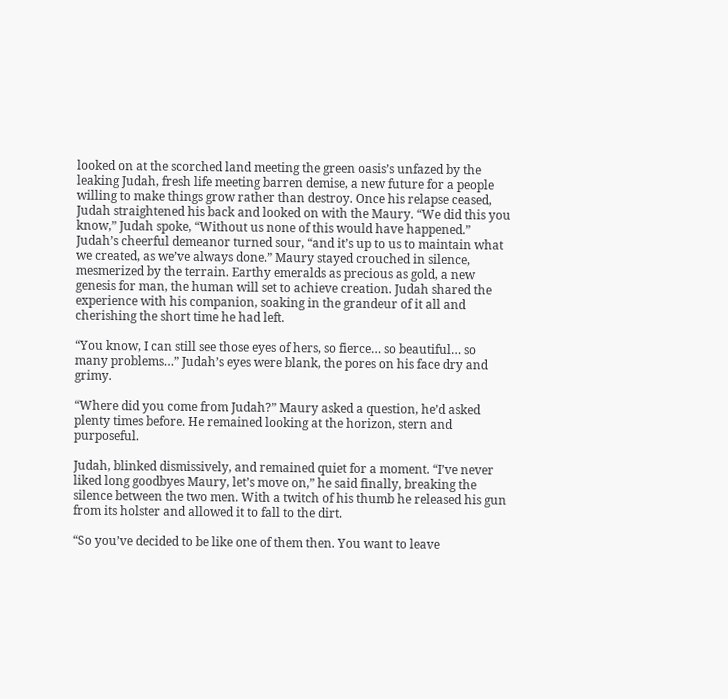looked on at the scorched land meeting the green oasis’s unfazed by the leaking Judah, fresh life meeting barren demise, a new future for a people willing to make things grow rather than destroy. Once his relapse ceased, Judah straightened his back and looked on with the Maury. “We did this you know,” Judah spoke, “Without us none of this would have happened.” Judah’s cheerful demeanor turned sour, “and it’s up to us to maintain what we created, as we’ve always done.” Maury stayed crouched in silence, mesmerized by the terrain. Earthy emeralds as precious as gold, a new genesis for man, the human will set to achieve creation. Judah shared the experience with his companion, soaking in the grandeur of it all and cherishing the short time he had left.

“You know, I can still see those eyes of hers, so fierce… so beautiful… so many problems…” Judah’s eyes were blank, the pores on his face dry and grimy.

“Where did you come from Judah?” Maury asked a question, he’d asked plenty times before. He remained looking at the horizon, stern and purposeful.

Judah, blinked dismissively, and remained quiet for a moment. “I’ve never liked long goodbyes Maury, let’s move on,” he said finally, breaking the silence between the two men. With a twitch of his thumb he released his gun from its holster and allowed it to fall to the dirt.

“So you’ve decided to be like one of them then. You want to leave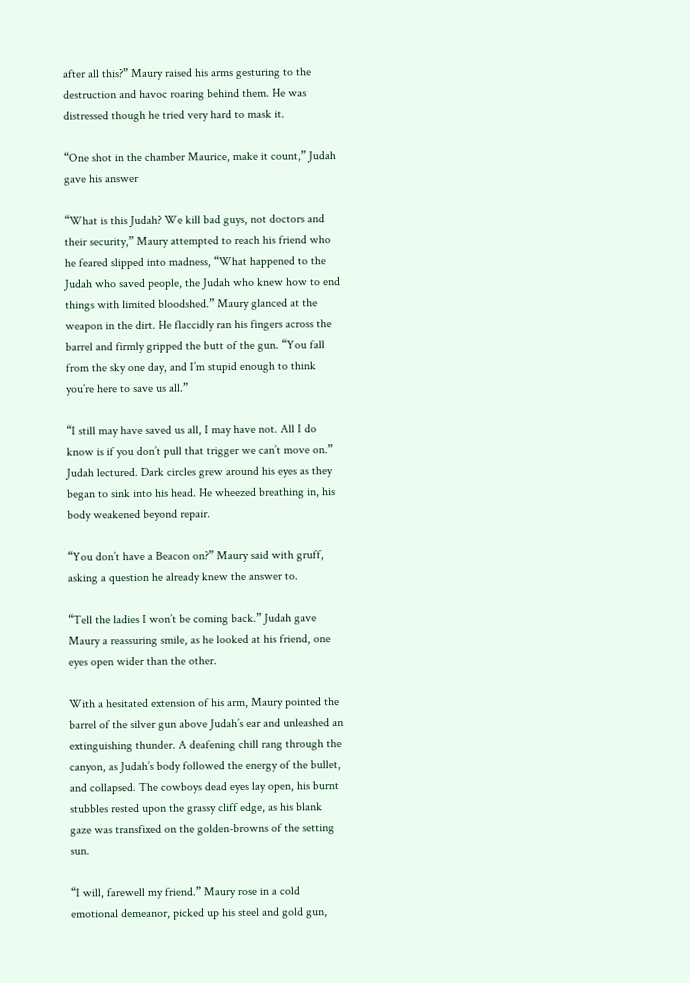after all this?” Maury raised his arms gesturing to the destruction and havoc roaring behind them. He was distressed though he tried very hard to mask it.

“One shot in the chamber Maurice, make it count,” Judah gave his answer

“What is this Judah? We kill bad guys, not doctors and their security,” Maury attempted to reach his friend who he feared slipped into madness, “What happened to the Judah who saved people, the Judah who knew how to end things with limited bloodshed.” Maury glanced at the weapon in the dirt. He flaccidly ran his fingers across the barrel and firmly gripped the butt of the gun. “You fall from the sky one day, and I’m stupid enough to think you’re here to save us all.”

“I still may have saved us all, I may have not. All I do know is if you don’t pull that trigger we can’t move on.” Judah lectured. Dark circles grew around his eyes as they began to sink into his head. He wheezed breathing in, his body weakened beyond repair.

“You don’t have a Beacon on?” Maury said with gruff, asking a question he already knew the answer to.

“Tell the ladies I won’t be coming back.” Judah gave Maury a reassuring smile, as he looked at his friend, one eyes open wider than the other.

With a hesitated extension of his arm, Maury pointed the barrel of the silver gun above Judah’s ear and unleashed an extinguishing thunder. A deafening chill rang through the canyon, as Judah’s body followed the energy of the bullet, and collapsed. The cowboys dead eyes lay open, his burnt stubbles rested upon the grassy cliff edge, as his blank gaze was transfixed on the golden-browns of the setting sun.

“I will, farewell my friend.” Maury rose in a cold emotional demeanor, picked up his steel and gold gun,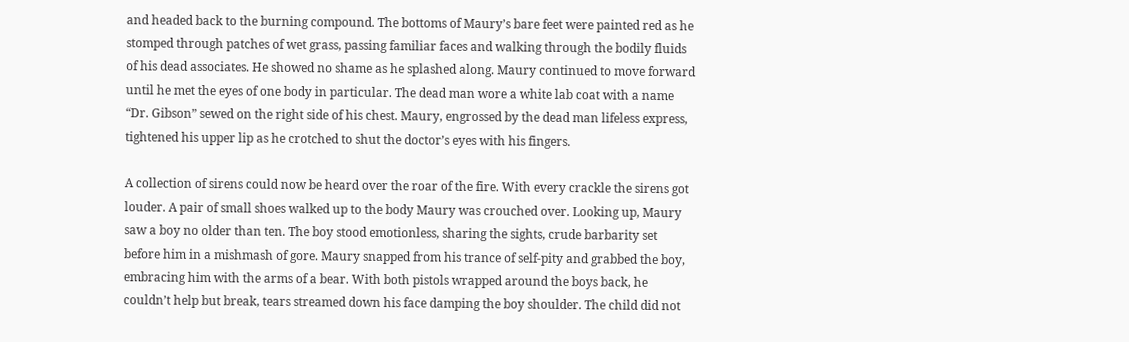and headed back to the burning compound. The bottoms of Maury’s bare feet were painted red as he stomped through patches of wet grass, passing familiar faces and walking through the bodily fluids of his dead associates. He showed no shame as he splashed along. Maury continued to move forward until he met the eyes of one body in particular. The dead man wore a white lab coat with a name “Dr. Gibson” sewed on the right side of his chest. Maury, engrossed by the dead man lifeless express, tightened his upper lip as he crotched to shut the doctor’s eyes with his fingers.

A collection of sirens could now be heard over the roar of the fire. With every crackle the sirens got louder. A pair of small shoes walked up to the body Maury was crouched over. Looking up, Maury saw a boy no older than ten. The boy stood emotionless, sharing the sights, crude barbarity set before him in a mishmash of gore. Maury snapped from his trance of self-pity and grabbed the boy, embracing him with the arms of a bear. With both pistols wrapped around the boys back, he couldn’t help but break, tears streamed down his face damping the boy shoulder. The child did not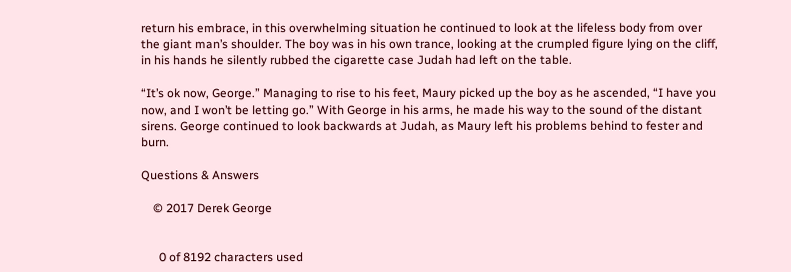return his embrace, in this overwhelming situation he continued to look at the lifeless body from over the giant man’s shoulder. The boy was in his own trance, looking at the crumpled figure lying on the cliff, in his hands he silently rubbed the cigarette case Judah had left on the table.

“It’s ok now, George.” Managing to rise to his feet, Maury picked up the boy as he ascended, “I have you now, and I won’t be letting go.” With George in his arms, he made his way to the sound of the distant sirens. George continued to look backwards at Judah, as Maury left his problems behind to fester and burn.

Questions & Answers

    © 2017 Derek George


      0 of 8192 characters used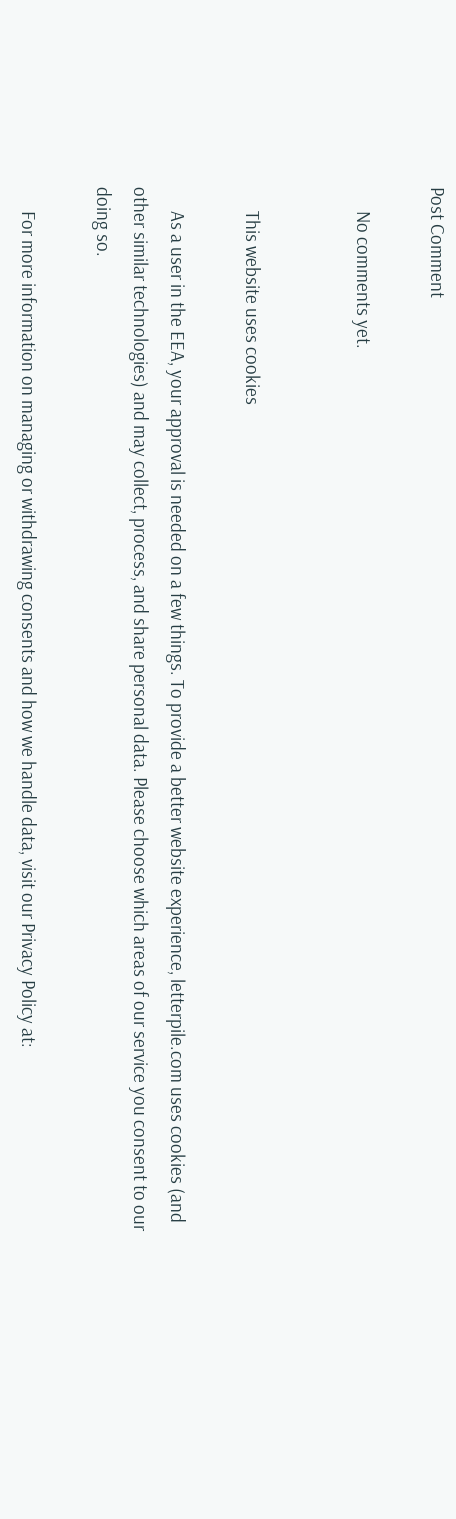Post Comment

      No comments yet.


      This website uses cookies

      As a user in the EEA, your approval is needed on a few things. To provide a better website experience, letterpile.com uses cookies (and other similar technologies) and may collect, process, and share personal data. Please choose which areas of our service you consent to our doing so.

      For more information on managing or withdrawing consents and how we handle data, visit our Privacy Policy at: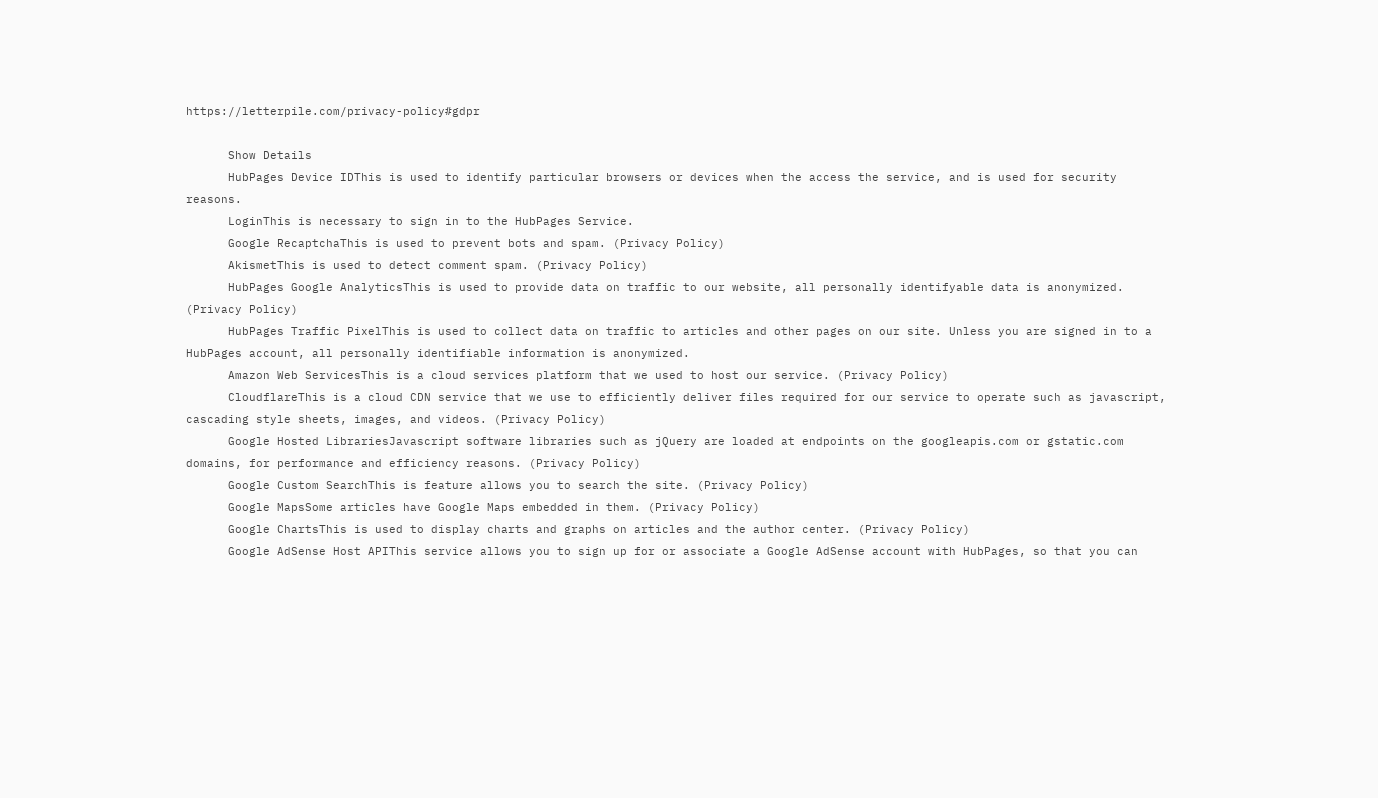https://letterpile.com/privacy-policy#gdpr

      Show Details
      HubPages Device IDThis is used to identify particular browsers or devices when the access the service, and is used for security reasons.
      LoginThis is necessary to sign in to the HubPages Service.
      Google RecaptchaThis is used to prevent bots and spam. (Privacy Policy)
      AkismetThis is used to detect comment spam. (Privacy Policy)
      HubPages Google AnalyticsThis is used to provide data on traffic to our website, all personally identifyable data is anonymized. (Privacy Policy)
      HubPages Traffic PixelThis is used to collect data on traffic to articles and other pages on our site. Unless you are signed in to a HubPages account, all personally identifiable information is anonymized.
      Amazon Web ServicesThis is a cloud services platform that we used to host our service. (Privacy Policy)
      CloudflareThis is a cloud CDN service that we use to efficiently deliver files required for our service to operate such as javascript, cascading style sheets, images, and videos. (Privacy Policy)
      Google Hosted LibrariesJavascript software libraries such as jQuery are loaded at endpoints on the googleapis.com or gstatic.com domains, for performance and efficiency reasons. (Privacy Policy)
      Google Custom SearchThis is feature allows you to search the site. (Privacy Policy)
      Google MapsSome articles have Google Maps embedded in them. (Privacy Policy)
      Google ChartsThis is used to display charts and graphs on articles and the author center. (Privacy Policy)
      Google AdSense Host APIThis service allows you to sign up for or associate a Google AdSense account with HubPages, so that you can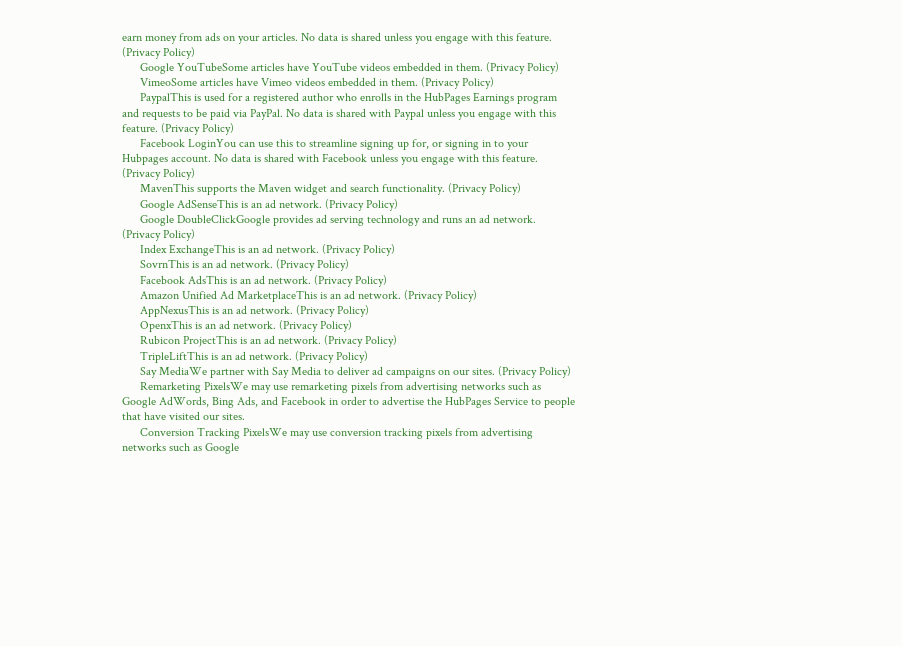earn money from ads on your articles. No data is shared unless you engage with this feature. (Privacy Policy)
      Google YouTubeSome articles have YouTube videos embedded in them. (Privacy Policy)
      VimeoSome articles have Vimeo videos embedded in them. (Privacy Policy)
      PaypalThis is used for a registered author who enrolls in the HubPages Earnings program and requests to be paid via PayPal. No data is shared with Paypal unless you engage with this feature. (Privacy Policy)
      Facebook LoginYou can use this to streamline signing up for, or signing in to your Hubpages account. No data is shared with Facebook unless you engage with this feature. (Privacy Policy)
      MavenThis supports the Maven widget and search functionality. (Privacy Policy)
      Google AdSenseThis is an ad network. (Privacy Policy)
      Google DoubleClickGoogle provides ad serving technology and runs an ad network. (Privacy Policy)
      Index ExchangeThis is an ad network. (Privacy Policy)
      SovrnThis is an ad network. (Privacy Policy)
      Facebook AdsThis is an ad network. (Privacy Policy)
      Amazon Unified Ad MarketplaceThis is an ad network. (Privacy Policy)
      AppNexusThis is an ad network. (Privacy Policy)
      OpenxThis is an ad network. (Privacy Policy)
      Rubicon ProjectThis is an ad network. (Privacy Policy)
      TripleLiftThis is an ad network. (Privacy Policy)
      Say MediaWe partner with Say Media to deliver ad campaigns on our sites. (Privacy Policy)
      Remarketing PixelsWe may use remarketing pixels from advertising networks such as Google AdWords, Bing Ads, and Facebook in order to advertise the HubPages Service to people that have visited our sites.
      Conversion Tracking PixelsWe may use conversion tracking pixels from advertising networks such as Google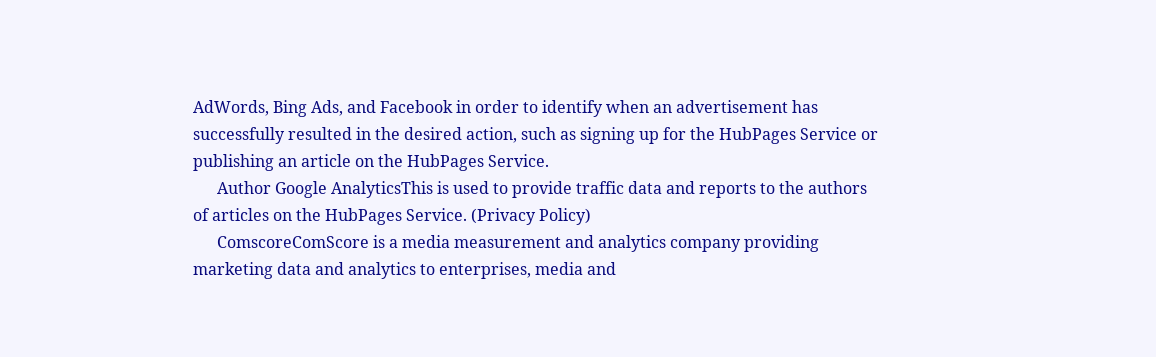AdWords, Bing Ads, and Facebook in order to identify when an advertisement has successfully resulted in the desired action, such as signing up for the HubPages Service or publishing an article on the HubPages Service.
      Author Google AnalyticsThis is used to provide traffic data and reports to the authors of articles on the HubPages Service. (Privacy Policy)
      ComscoreComScore is a media measurement and analytics company providing marketing data and analytics to enterprises, media and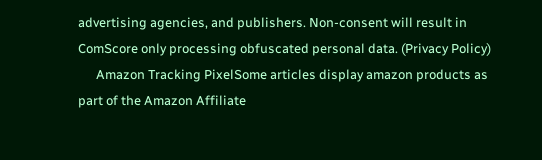advertising agencies, and publishers. Non-consent will result in ComScore only processing obfuscated personal data. (Privacy Policy)
      Amazon Tracking PixelSome articles display amazon products as part of the Amazon Affiliate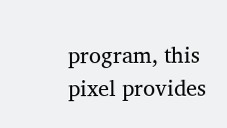program, this pixel provides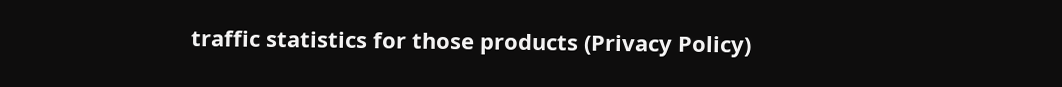traffic statistics for those products (Privacy Policy)